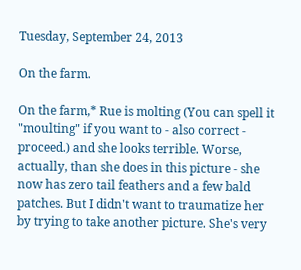Tuesday, September 24, 2013

On the farm.

On the farm,* Rue is molting (You can spell it "moulting" if you want to - also correct - proceed.) and she looks terrible. Worse, actually, than she does in this picture - she now has zero tail feathers and a few bald patches. But I didn't want to traumatize her by trying to take another picture. She's very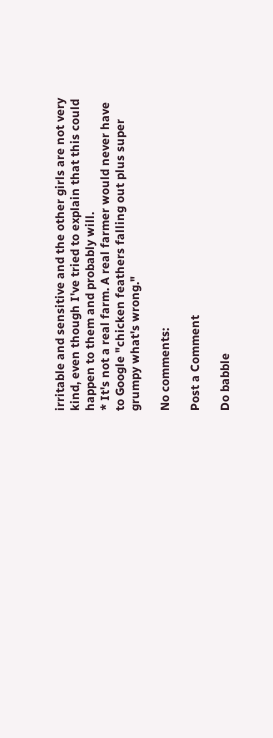irritable and sensitive and the other girls are not very kind, even though I've tried to explain that this could happen to them and probably will.
* It's not a real farm. A real farmer would never have to Google "chicken feathers falling out plus super grumpy what's wrong."

No comments:

Post a Comment

Do babble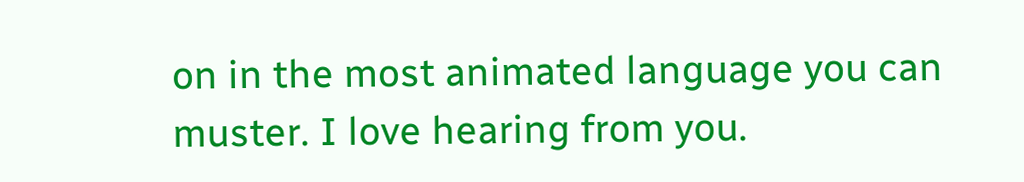on in the most animated language you can muster. I love hearing from you.